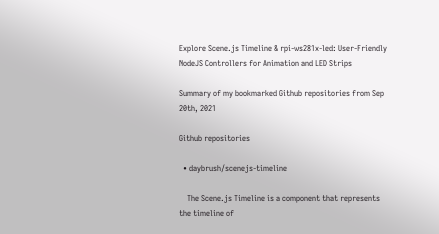Explore Scene.js Timeline & rpi-ws281x-led: User-Friendly NodeJS Controllers for Animation and LED Strips

Summary of my bookmarked Github repositories from Sep 20th, 2021

Github repositories

  • daybrush/scenejs-timeline

    The Scene.js Timeline is a component that represents the timeline of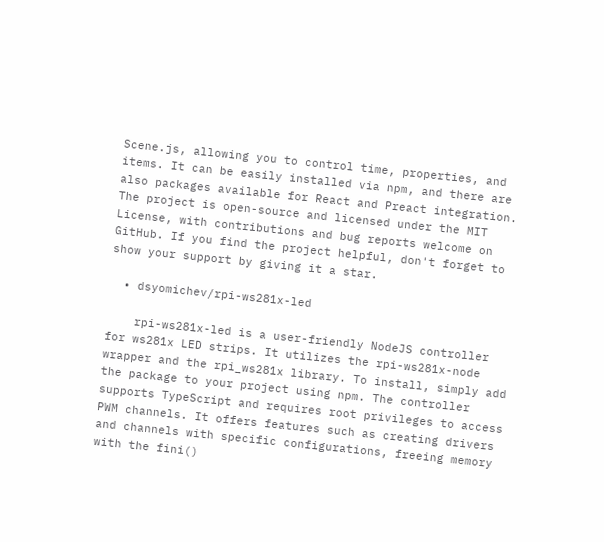Scene.js, allowing you to control time, properties, and items. It can be easily installed via npm, and there are also packages available for React and Preact integration. The project is open-source and licensed under the MIT License, with contributions and bug reports welcome on GitHub. If you find the project helpful, don't forget to show your support by giving it a star.

  • dsyomichev/rpi-ws281x-led

    rpi-ws281x-led is a user-friendly NodeJS controller for ws281x LED strips. It utilizes the rpi-ws281x-node wrapper and the rpi_ws281x library. To install, simply add the package to your project using npm. The controller supports TypeScript and requires root privileges to access PWM channels. It offers features such as creating drivers and channels with specific configurations, freeing memory with the fini()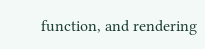function, and rendering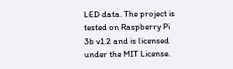LED data. The project is tested on Raspberry Pi 3b v1.2 and is licensed under the MIT License.